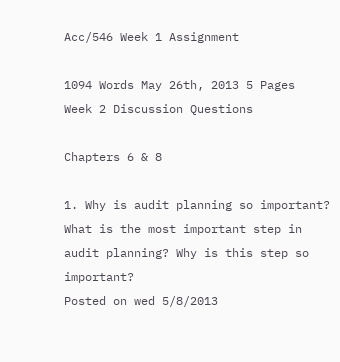Acc/546 Week 1 Assignment

1094 Words May 26th, 2013 5 Pages
Week 2 Discussion Questions

Chapters 6 & 8

1. Why is audit planning so important? What is the most important step in audit planning? Why is this step so important?
Posted on wed 5/8/2013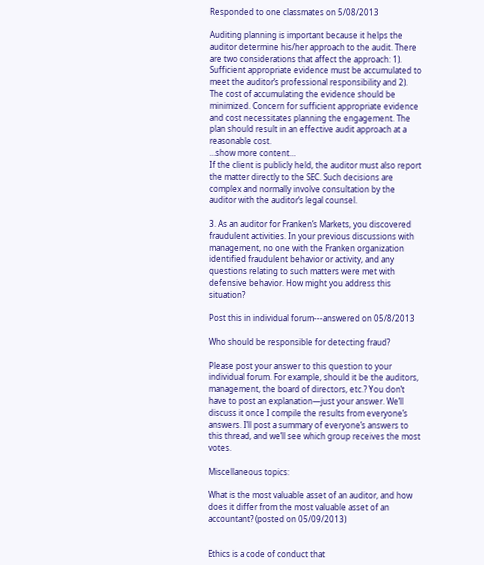Responded to one classmates on 5/08/2013

Auditing planning is important because it helps the auditor determine his/her approach to the audit. There are two considerations that affect the approach: 1). Sufficient appropriate evidence must be accumulated to meet the auditor’s professional responsibility and 2). The cost of accumulating the evidence should be minimized. Concern for sufficient appropriate evidence and cost necessitates planning the engagement. The plan should result in an effective audit approach at a reasonable cost.
…show more content…
If the client is publicly held, the auditor must also report the matter directly to the SEC. Such decisions are complex and normally involve consultation by the auditor with the auditor’s legal counsel.

3. As an auditor for Franken’s Markets, you discovered fraudulent activities. In your previous discussions with management, no one with the Franken organization identified fraudulent behavior or activity, and any questions relating to such matters were met with defensive behavior. How might you address this situation?

Post this in individual forum---answered on 05/8/2013

Who should be responsible for detecting fraud?

Please post your answer to this question to your individual forum. For example, should it be the auditors, management, the board of directors, etc.? You don’t have to post an explanation—just your answer. We’ll discuss it once I compile the results from everyone’s answers. I’ll post a summary of everyone’s answers to this thread, and we’ll see which group receives the most votes.

Miscellaneous topics:

What is the most valuable asset of an auditor, and how does it differ from the most valuable asset of an accountant? (posted on 05/09/2013)


Ethics is a code of conduct that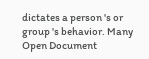dictates a person 's or group 's behavior. Many
Open Document